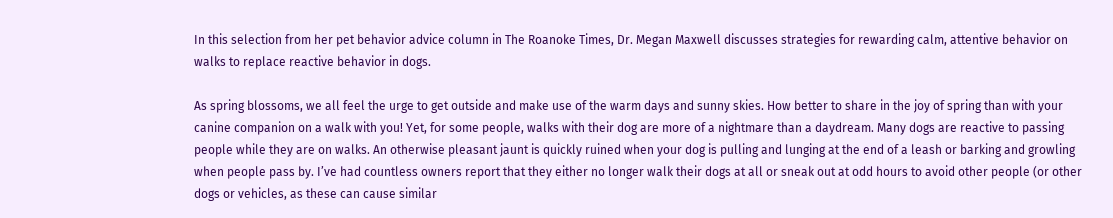In this selection from her pet behavior advice column in The Roanoke Times, Dr. Megan Maxwell discusses strategies for rewarding calm, attentive behavior on walks to replace reactive behavior in dogs.

As spring blossoms, we all feel the urge to get outside and make use of the warm days and sunny skies. How better to share in the joy of spring than with your canine companion on a walk with you! Yet, for some people, walks with their dog are more of a nightmare than a daydream. Many dogs are reactive to passing people while they are on walks. An otherwise pleasant jaunt is quickly ruined when your dog is pulling and lunging at the end of a leash or barking and growling when people pass by. I’ve had countless owners report that they either no longer walk their dogs at all or sneak out at odd hours to avoid other people (or other dogs or vehicles, as these can cause similar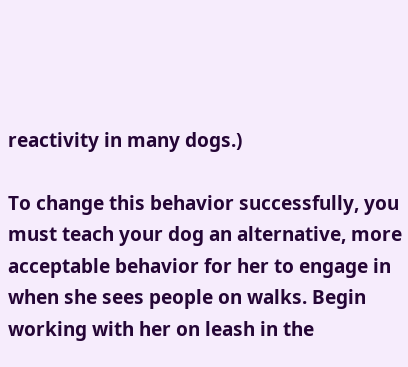reactivity in many dogs.)

To change this behavior successfully, you must teach your dog an alternative, more acceptable behavior for her to engage in when she sees people on walks. Begin working with her on leash in the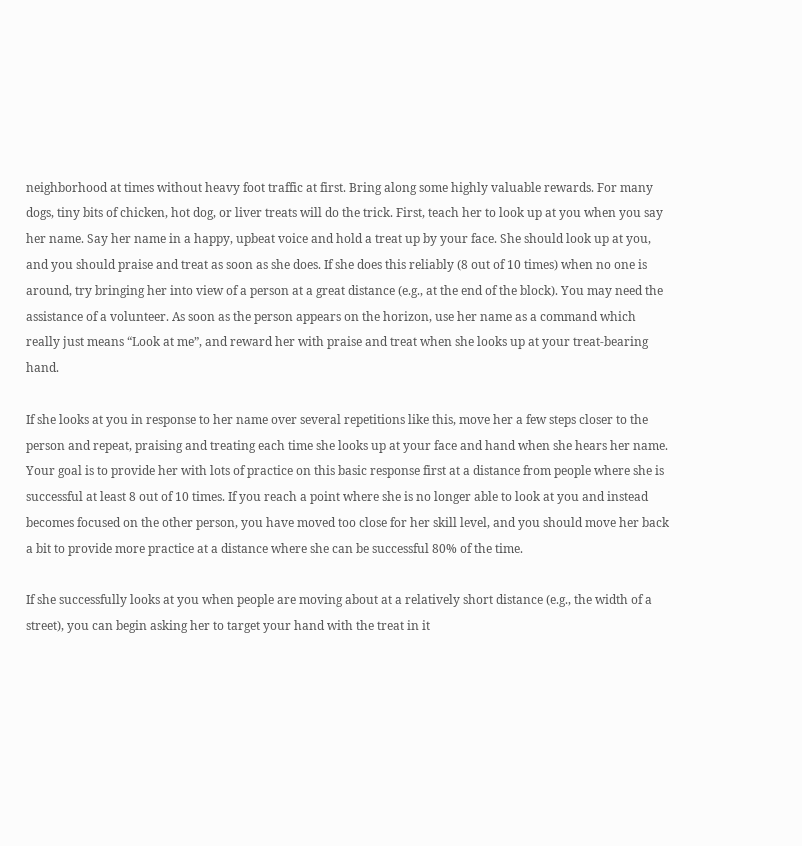neighborhood at times without heavy foot traffic at first. Bring along some highly valuable rewards. For many dogs, tiny bits of chicken, hot dog, or liver treats will do the trick. First, teach her to look up at you when you say her name. Say her name in a happy, upbeat voice and hold a treat up by your face. She should look up at you, and you should praise and treat as soon as she does. If she does this reliably (8 out of 10 times) when no one is around, try bringing her into view of a person at a great distance (e.g., at the end of the block). You may need the assistance of a volunteer. As soon as the person appears on the horizon, use her name as a command which really just means “Look at me”, and reward her with praise and treat when she looks up at your treat-bearing hand.

If she looks at you in response to her name over several repetitions like this, move her a few steps closer to the person and repeat, praising and treating each time she looks up at your face and hand when she hears her name. Your goal is to provide her with lots of practice on this basic response first at a distance from people where she is successful at least 8 out of 10 times. If you reach a point where she is no longer able to look at you and instead becomes focused on the other person, you have moved too close for her skill level, and you should move her back a bit to provide more practice at a distance where she can be successful 80% of the time.

If she successfully looks at you when people are moving about at a relatively short distance (e.g., the width of a street), you can begin asking her to target your hand with the treat in it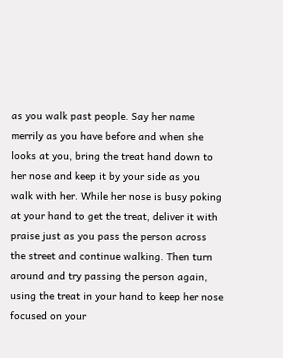as you walk past people. Say her name merrily as you have before and when she looks at you, bring the treat hand down to her nose and keep it by your side as you walk with her. While her nose is busy poking at your hand to get the treat, deliver it with praise just as you pass the person across the street and continue walking. Then turn around and try passing the person again, using the treat in your hand to keep her nose focused on your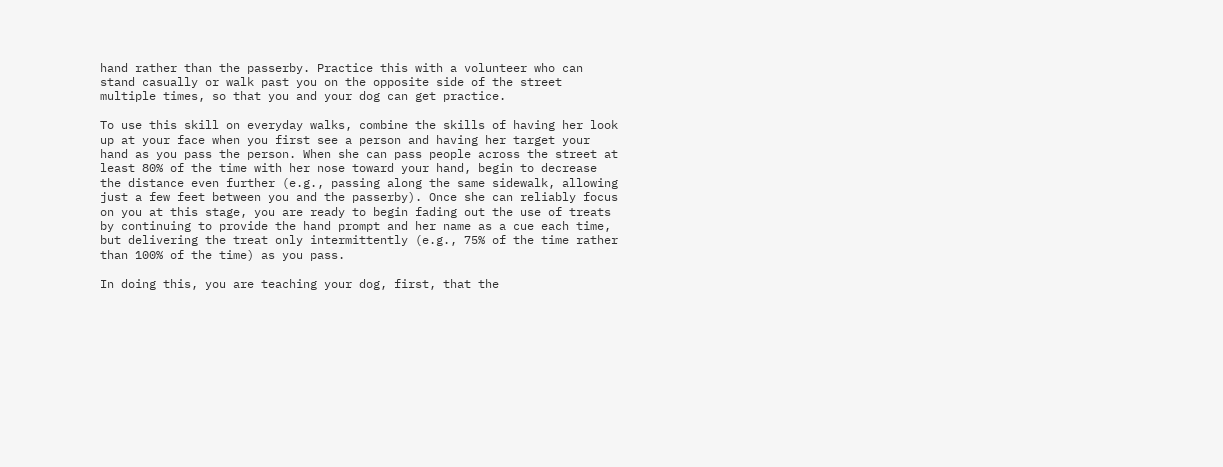hand rather than the passerby. Practice this with a volunteer who can stand casually or walk past you on the opposite side of the street multiple times, so that you and your dog can get practice.

To use this skill on everyday walks, combine the skills of having her look up at your face when you first see a person and having her target your hand as you pass the person. When she can pass people across the street at least 80% of the time with her nose toward your hand, begin to decrease the distance even further (e.g., passing along the same sidewalk, allowing just a few feet between you and the passerby). Once she can reliably focus on you at this stage, you are ready to begin fading out the use of treats by continuing to provide the hand prompt and her name as a cue each time, but delivering the treat only intermittently (e.g., 75% of the time rather than 100% of the time) as you pass.

In doing this, you are teaching your dog, first, that the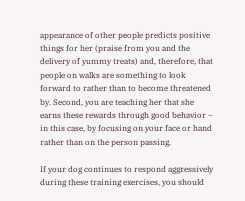appearance of other people predicts positive things for her (praise from you and the delivery of yummy treats) and, therefore, that people on walks are something to look forward to rather than to become threatened by. Second, you are teaching her that she earns these rewards through good behavior – in this case, by focusing on your face or hand rather than on the person passing.

If your dog continues to respond aggressively during these training exercises, you should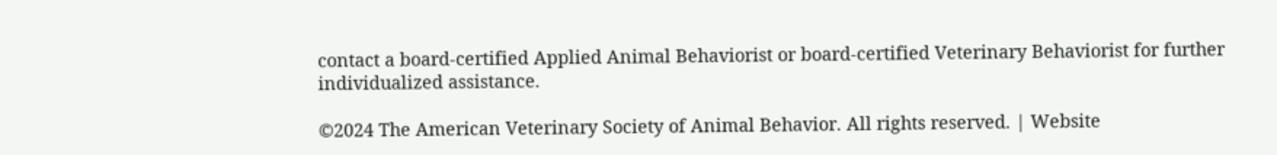contact a board-certified Applied Animal Behaviorist or board-certified Veterinary Behaviorist for further individualized assistance.

©2024 The American Veterinary Society of Animal Behavior. All rights reserved. | Website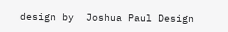design by  Joshua Paul Design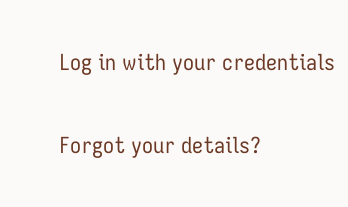Log in with your credentials

Forgot your details?